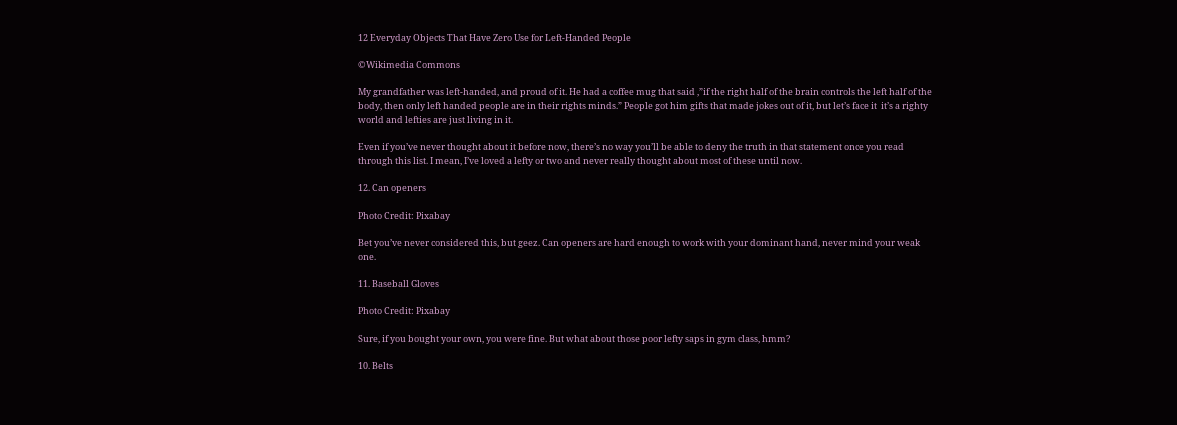12 Everyday Objects That Have Zero Use for Left-Handed People

©Wikimedia Commons

My grandfather was left-handed, and proud of it. He had a coffee mug that said ,”if the right half of the brain controls the left half of the body, then only left handed people are in their rights minds.” People got him gifts that made jokes out of it, but let’s face it  it’s a righty world and lefties are just living in it.

Even if you’ve never thought about it before now, there’s no way you’ll be able to deny the truth in that statement once you read through this list. I mean, I’ve loved a lefty or two and never really thought about most of these until now.

12. Can openers

Photo Credit: Pixabay

Bet you’ve never considered this, but geez. Can openers are hard enough to work with your dominant hand, never mind your weak one.

11. Baseball Gloves

Photo Credit: Pixabay

Sure, if you bought your own, you were fine. But what about those poor lefty saps in gym class, hmm?

10. Belts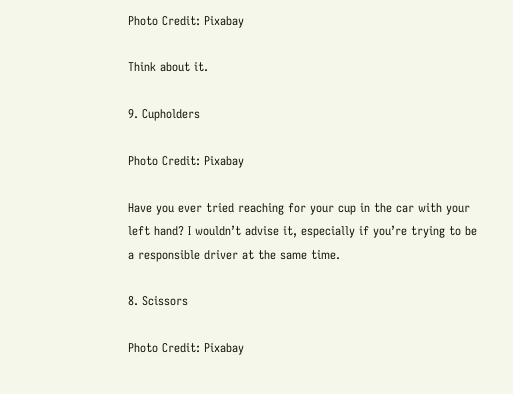Photo Credit: Pixabay

Think about it.

9. Cupholders

Photo Credit: Pixabay

Have you ever tried reaching for your cup in the car with your left hand? I wouldn’t advise it, especially if you’re trying to be a responsible driver at the same time.

8. Scissors

Photo Credit: Pixabay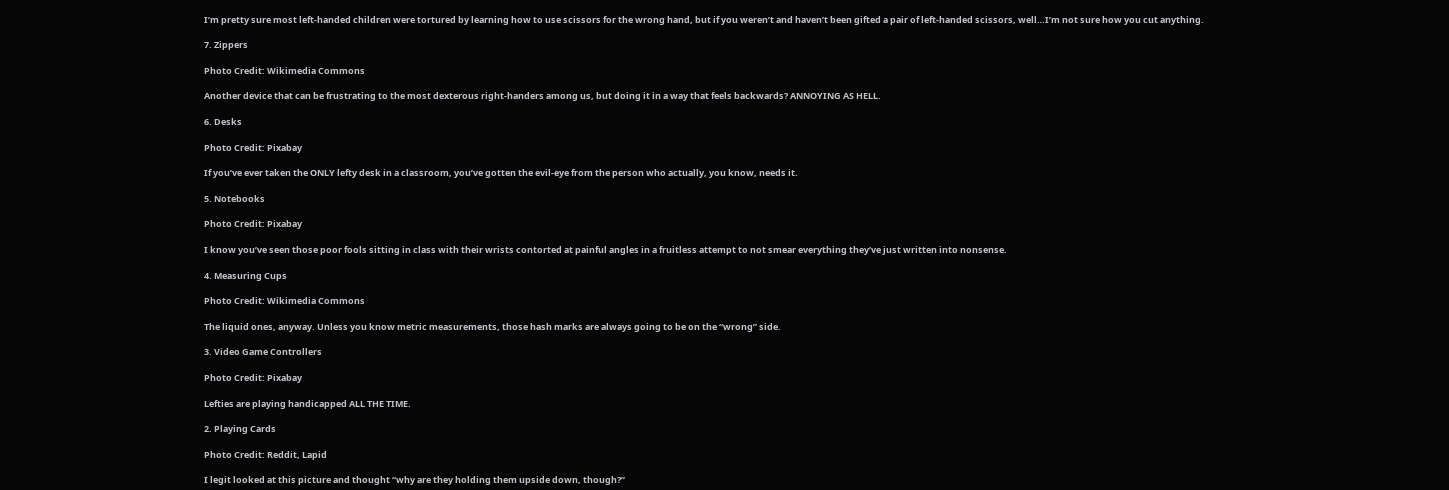I’m pretty sure most left-handed children were tortured by learning how to use scissors for the wrong hand, but if you weren’t and haven’t been gifted a pair of left-handed scissors, well…I’m not sure how you cut anything.

7. Zippers

Photo Credit: Wikimedia Commons

Another device that can be frustrating to the most dexterous right-handers among us, but doing it in a way that feels backwards? ANNOYING AS HELL.

6. Desks

Photo Credit: Pixabay

If you’ve ever taken the ONLY lefty desk in a classroom, you’ve gotten the evil-eye from the person who actually, you know, needs it.

5. Notebooks

Photo Credit: Pixabay

I know you’ve seen those poor fools sitting in class with their wrists contorted at painful angles in a fruitless attempt to not smear everything they’ve just written into nonsense.

4. Measuring Cups

Photo Credit: Wikimedia Commons

The liquid ones, anyway. Unless you know metric measurements, those hash marks are always going to be on the “wrong” side.

3. Video Game Controllers

Photo Credit: Pixabay

Lefties are playing handicapped ALL THE TIME.

2. Playing Cards

Photo Credit: Reddit, Lapid

I legit looked at this picture and thought “why are they holding them upside down, though?”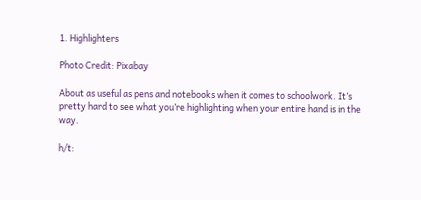1. Highlighters

Photo Credit: Pixabay

About as useful as pens and notebooks when it comes to schoolwork. It’s pretty hard to see what you’re highlighting when your entire hand is in the way.

h/t: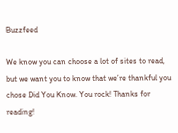Buzzfeed

We know you can choose a lot of sites to read, but we want you to know that we’re thankful you chose Did You Know. You rock! Thanks for reading!